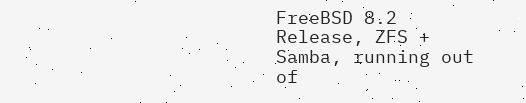FreeBSD 8.2 Release, ZFS + Samba, running out of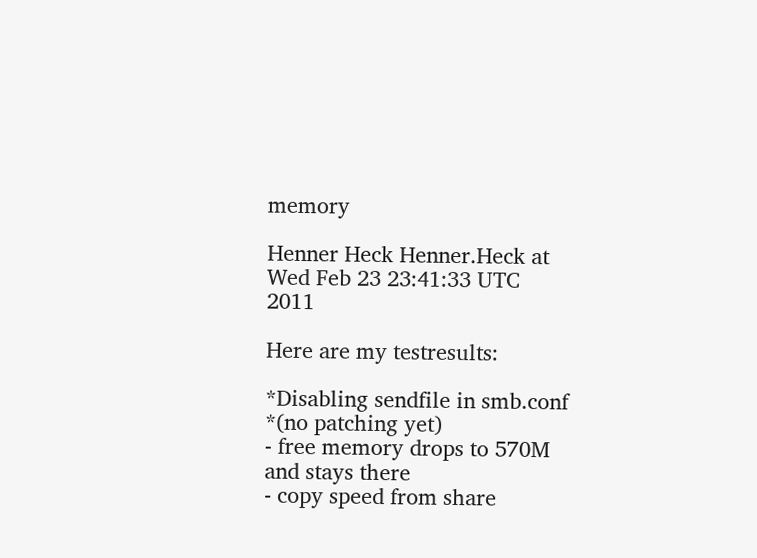memory

Henner Heck Henner.Heck at
Wed Feb 23 23:41:33 UTC 2011

Here are my testresults:

*Disabling sendfile in smb.conf *(no patching yet)
- free memory drops to 570M and stays there
- copy speed from share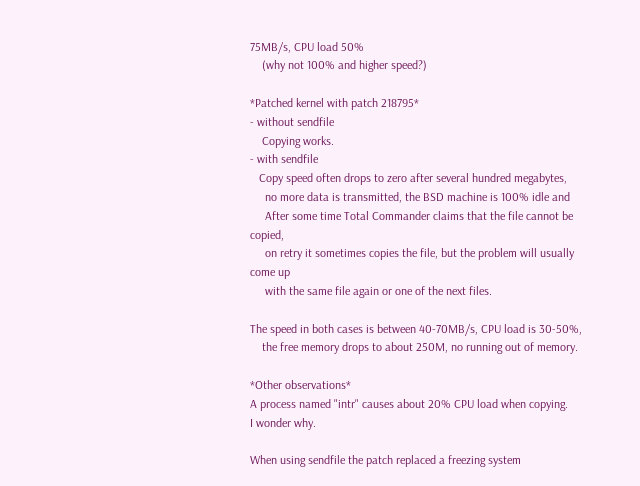75MB/s, CPU load 50%
    (why not 100% and higher speed?)

*Patched kernel with patch 218795*
- without sendfile
    Copying works.
- with sendfile
   Copy speed often drops to zero after several hundred megabytes,
     no more data is transmitted, the BSD machine is 100% idle and
     After some time Total Commander claims that the file cannot be copied,
     on retry it sometimes copies the file, but the problem will usually
come up
     with the same file again or one of the next files.

The speed in both cases is between 40-70MB/s, CPU load is 30-50%,
    the free memory drops to about 250M, no running out of memory.

*Other observations*
A process named "intr" causes about 20% CPU load when copying.
I wonder why.

When using sendfile the patch replaced a freezing system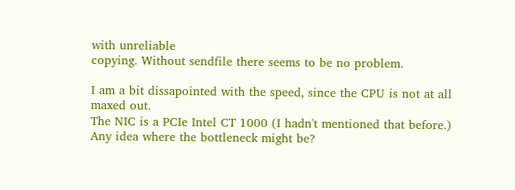with unreliable
copying. Without sendfile there seems to be no problem.

I am a bit dissapointed with the speed, since the CPU is not at all
maxed out.
The NIC is a PCIe Intel CT 1000 (I hadn't mentioned that before.)
Any idea where the bottleneck might be?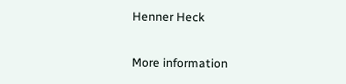Henner Heck


More information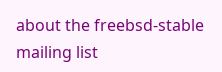about the freebsd-stable mailing list